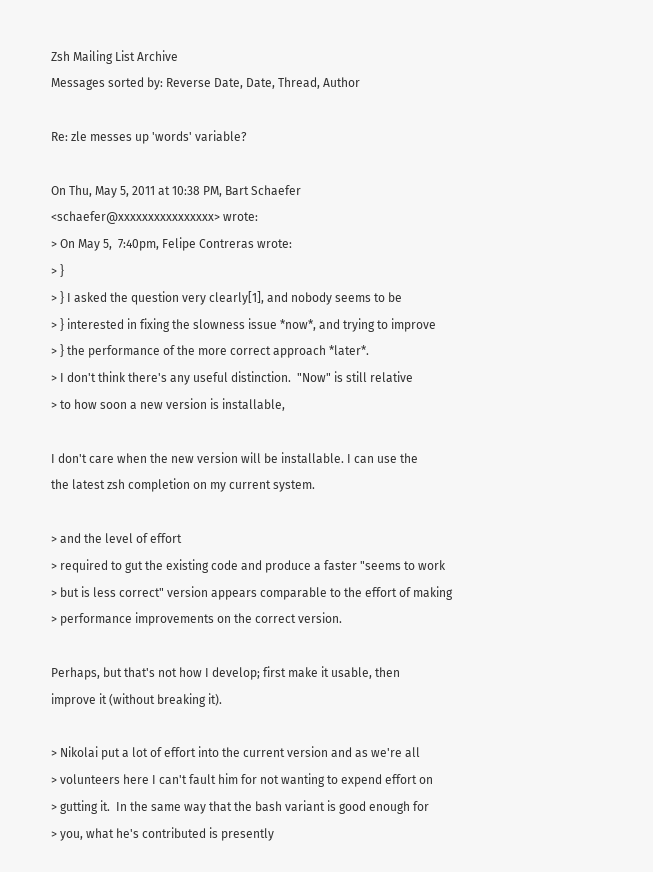Zsh Mailing List Archive
Messages sorted by: Reverse Date, Date, Thread, Author

Re: zle messes up 'words' variable?

On Thu, May 5, 2011 at 10:38 PM, Bart Schaefer
<schaefer@xxxxxxxxxxxxxxxx> wrote:
> On May 5,  7:40pm, Felipe Contreras wrote:
> }
> } I asked the question very clearly[1], and nobody seems to be
> } interested in fixing the slowness issue *now*, and trying to improve
> } the performance of the more correct approach *later*.
> I don't think there's any useful distinction.  "Now" is still relative
> to how soon a new version is installable,

I don't care when the new version will be installable. I can use the
the latest zsh completion on my current system.

> and the level of effort
> required to gut the existing code and produce a faster "seems to work
> but is less correct" version appears comparable to the effort of making
> performance improvements on the correct version.

Perhaps, but that's not how I develop; first make it usable, then
improve it (without breaking it).

> Nikolai put a lot of effort into the current version and as we're all
> volunteers here I can't fault him for not wanting to expend effort on
> gutting it.  In the same way that the bash variant is good enough for
> you, what he's contributed is presently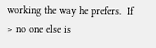working the way he prefers.  If
> no one else is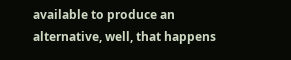available to produce an alternative, well, that happens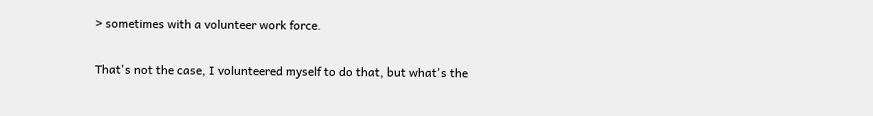> sometimes with a volunteer work force.

That's not the case, I volunteered myself to do that, but what's the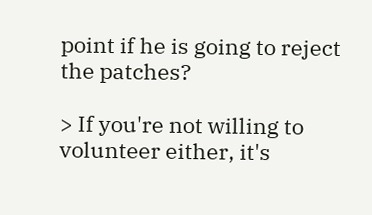point if he is going to reject the patches?

> If you're not willing to volunteer either, it's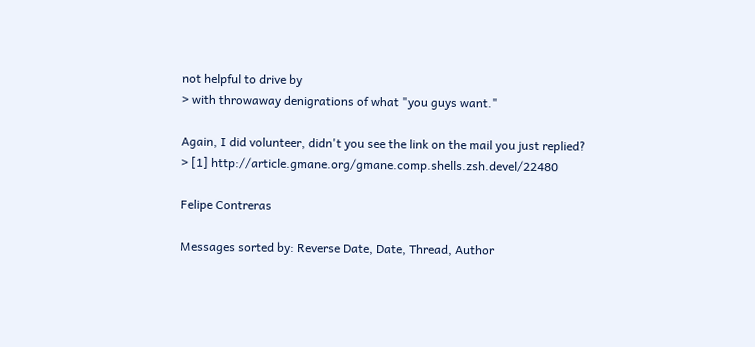not helpful to drive by
> with throwaway denigrations of what "you guys want."

Again, I did volunteer, didn't you see the link on the mail you just replied?
> [1] http://article.gmane.org/gmane.comp.shells.zsh.devel/22480

Felipe Contreras

Messages sorted by: Reverse Date, Date, Thread, Author